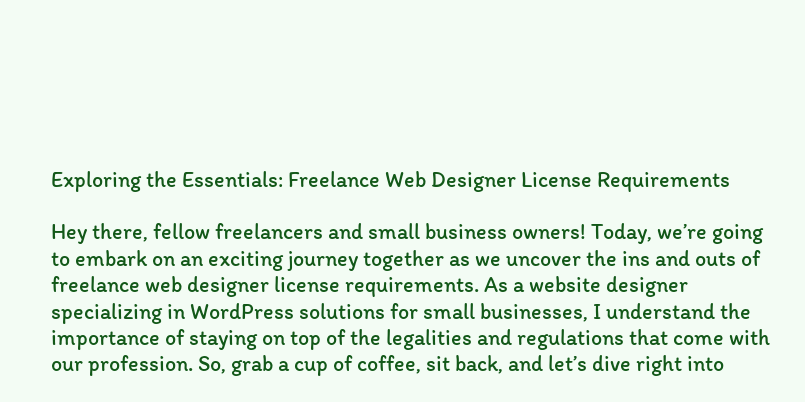Exploring the Essentials: Freelance Web Designer License Requirements

Hey there, fellow freelancers and small business owners! Today, we’re going to embark on an exciting journey together as we uncover the ins and outs of freelance web designer license requirements. As a website designer specializing in WordPress solutions for small businesses, I understand the importance of staying on top of the legalities and regulations that come with our profession. So, grab a cup of coffee, sit back, and let’s dive right into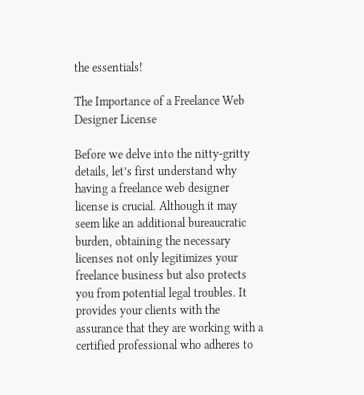the essentials!

The Importance of a Freelance Web Designer License

Before we delve into the nitty-gritty details, let’s first understand why having a freelance web designer license is crucial. Although it may seem like an additional bureaucratic burden, obtaining the necessary licenses not only legitimizes your freelance business but also protects you from potential legal troubles. It provides your clients with the assurance that they are working with a certified professional who adheres to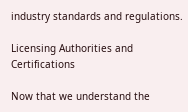industry standards and regulations.

Licensing Authorities and Certifications

Now that we understand the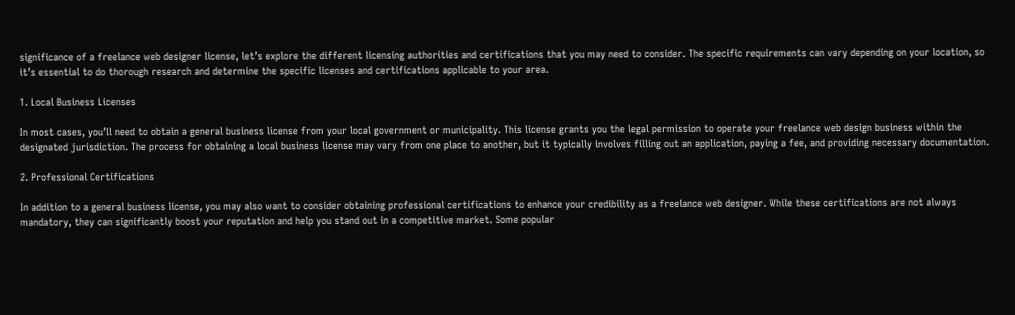significance of a freelance web designer license, let’s explore the different licensing authorities and certifications that you may need to consider. The specific requirements can vary depending on your location, so it’s essential to do thorough research and determine the specific licenses and certifications applicable to your area.

1. Local Business Licenses

In most cases, you’ll need to obtain a general business license from your local government or municipality. This license grants you the legal permission to operate your freelance web design business within the designated jurisdiction. The process for obtaining a local business license may vary from one place to another, but it typically involves filling out an application, paying a fee, and providing necessary documentation.

2. Professional Certifications

In addition to a general business license, you may also want to consider obtaining professional certifications to enhance your credibility as a freelance web designer. While these certifications are not always mandatory, they can significantly boost your reputation and help you stand out in a competitive market. Some popular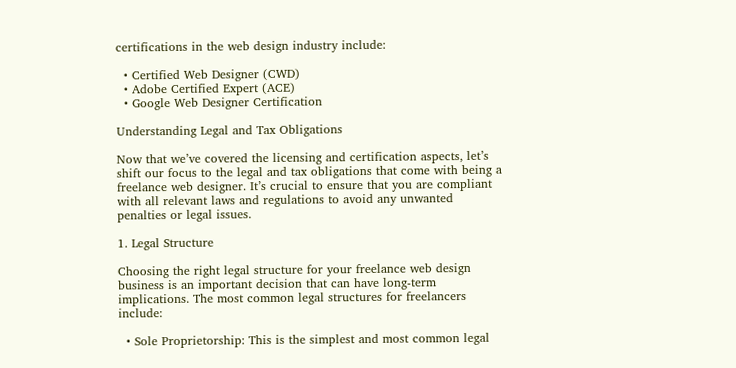certifications in the web design industry include:

  • Certified Web Designer (CWD)
  • Adobe Certified Expert (ACE)
  • Google Web Designer Certification

Understanding Legal and Tax Obligations

Now that we’ve covered the licensing and certification aspects, let’s shift our focus to the legal and tax obligations that come with being a freelance web designer. It’s crucial to ensure that you are compliant with all relevant laws and regulations to avoid any unwanted penalties or legal issues.

1. Legal Structure

Choosing the right legal structure for your freelance web design business is an important decision that can have long-term implications. The most common legal structures for freelancers include:

  • Sole Proprietorship: This is the simplest and most common legal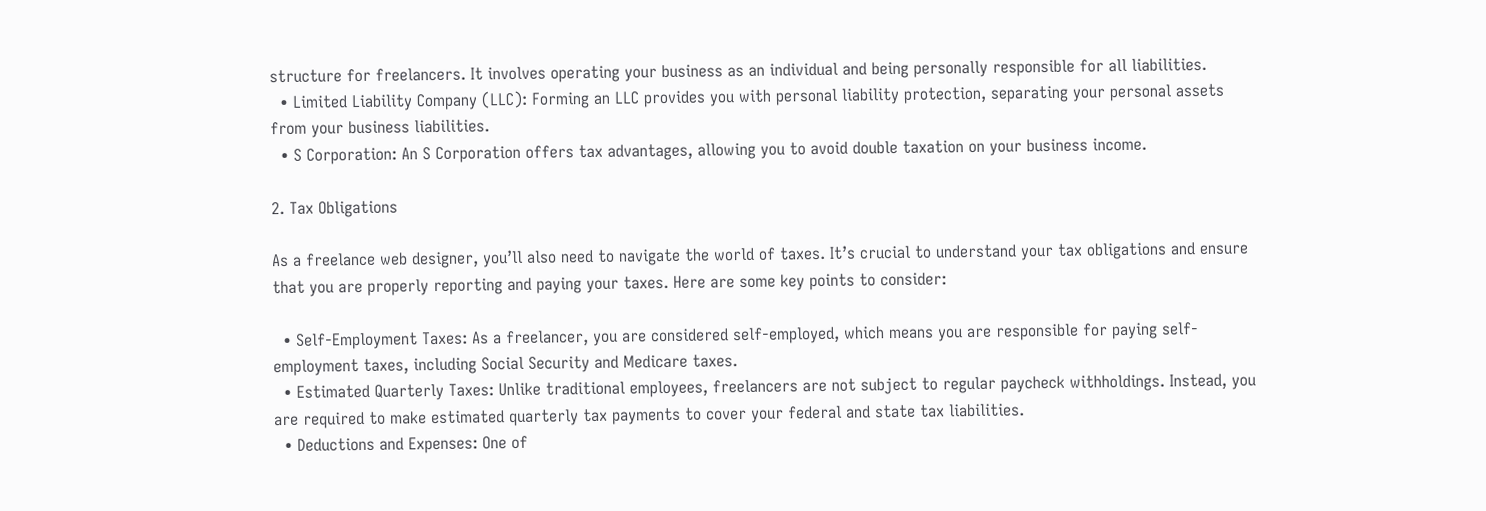structure for freelancers. It involves operating your business as an individual and being personally responsible for all liabilities.
  • Limited Liability Company (LLC): Forming an LLC provides you with personal liability protection, separating your personal assets from your business liabilities.
  • S Corporation: An S Corporation offers tax advantages, allowing you to avoid double taxation on your business income.

2. Tax Obligations

As a freelance web designer, you’ll also need to navigate the world of taxes. It’s crucial to understand your tax obligations and ensure that you are properly reporting and paying your taxes. Here are some key points to consider:

  • Self-Employment Taxes: As a freelancer, you are considered self-employed, which means you are responsible for paying self-employment taxes, including Social Security and Medicare taxes.
  • Estimated Quarterly Taxes: Unlike traditional employees, freelancers are not subject to regular paycheck withholdings. Instead, you are required to make estimated quarterly tax payments to cover your federal and state tax liabilities.
  • Deductions and Expenses: One of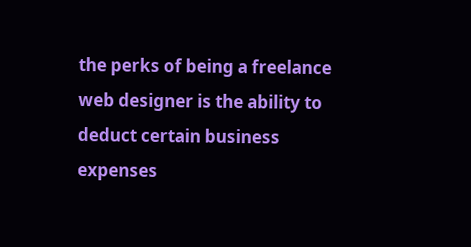the perks of being a freelance web designer is the ability to deduct certain business expenses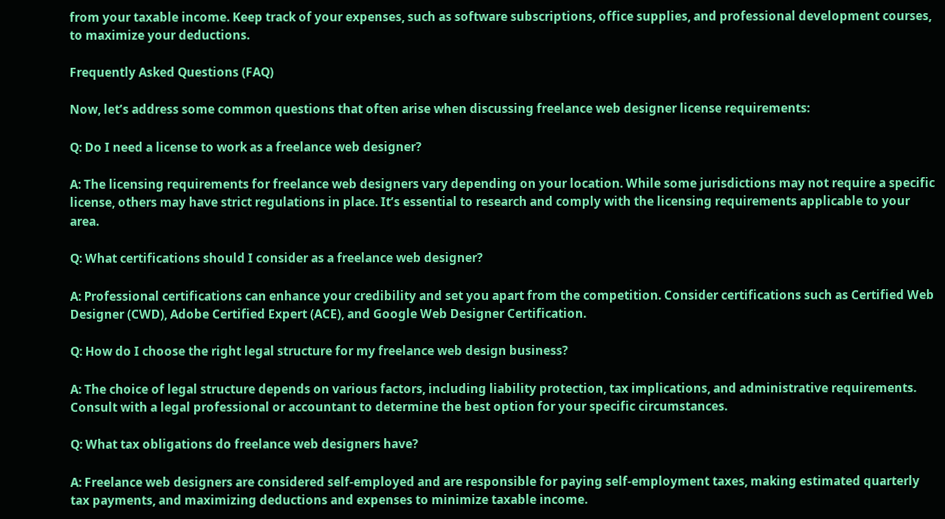from your taxable income. Keep track of your expenses, such as software subscriptions, office supplies, and professional development courses, to maximize your deductions.

Frequently Asked Questions (FAQ)

Now, let’s address some common questions that often arise when discussing freelance web designer license requirements:

Q: Do I need a license to work as a freelance web designer?

A: The licensing requirements for freelance web designers vary depending on your location. While some jurisdictions may not require a specific license, others may have strict regulations in place. It’s essential to research and comply with the licensing requirements applicable to your area.

Q: What certifications should I consider as a freelance web designer?

A: Professional certifications can enhance your credibility and set you apart from the competition. Consider certifications such as Certified Web Designer (CWD), Adobe Certified Expert (ACE), and Google Web Designer Certification.

Q: How do I choose the right legal structure for my freelance web design business?

A: The choice of legal structure depends on various factors, including liability protection, tax implications, and administrative requirements. Consult with a legal professional or accountant to determine the best option for your specific circumstances.

Q: What tax obligations do freelance web designers have?

A: Freelance web designers are considered self-employed and are responsible for paying self-employment taxes, making estimated quarterly tax payments, and maximizing deductions and expenses to minimize taxable income.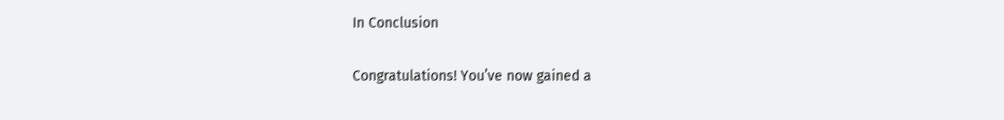In Conclusion

Congratulations! You’ve now gained a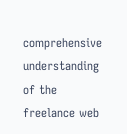comprehensive understanding of the freelance web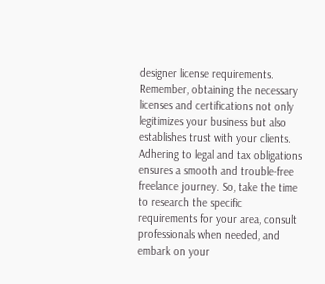designer license requirements. Remember, obtaining the necessary licenses and certifications not only legitimizes your business but also establishes trust with your clients. Adhering to legal and tax obligations ensures a smooth and trouble-free freelance journey. So, take the time to research the specific requirements for your area, consult professionals when needed, and embark on your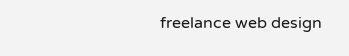freelance web design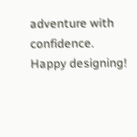adventure with confidence. Happy designing!